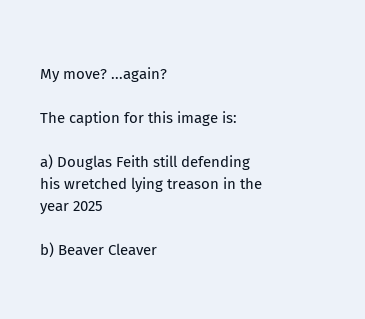My move? ...again?

The caption for this image is:

a) Douglas Feith still defending his wretched lying treason in the year 2025

b) Beaver Cleaver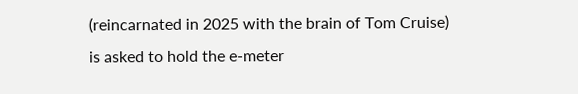(reincarnated in 2025 with the brain of Tom Cruise) is asked to hold the e-meter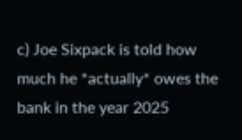c) Joe Sixpack is told how much he *actually* owes the bank in the year 2025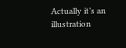Actually it’s an illustration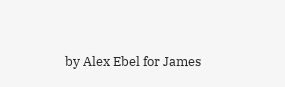by Alex Ebel for James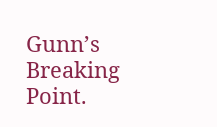Gunn’s Breaking Point.